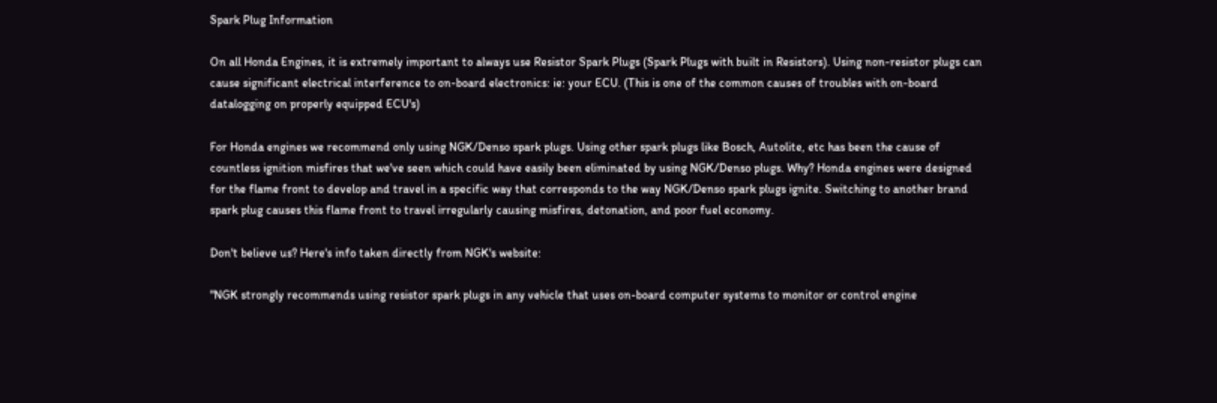Spark Plug Information

On all Honda Engines, it is extremely important to always use Resistor Spark Plugs (Spark Plugs with built in Resistors). Using non-resistor plugs can cause significant electrical interference to on-board electronics: ie: your ECU. (This is one of the common causes of troubles with on-board datalogging on properly equipped ECU's)

For Honda engines we recommend only using NGK/Denso spark plugs. Using other spark plugs like Bosch, Autolite, etc has been the cause of countless ignition misfires that we've seen which could have easily been eliminated by using NGK/Denso plugs. Why? Honda engines were designed for the flame front to develop and travel in a specific way that corresponds to the way NGK/Denso spark plugs ignite. Switching to another brand spark plug causes this flame front to travel irregularly causing misfires, detonation, and poor fuel economy.

Don't believe us? Here's info taken directly from NGK's website:

"NGK strongly recommends using resistor spark plugs in any vehicle that uses on-board computer systems to monitor or control engine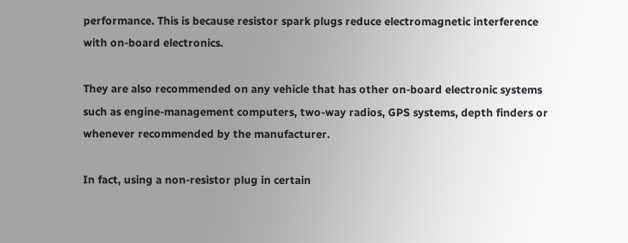performance. This is because resistor spark plugs reduce electromagnetic interference with on-board electronics.

They are also recommended on any vehicle that has other on-board electronic systems such as engine-management computers, two-way radios, GPS systems, depth finders or whenever recommended by the manufacturer.

In fact, using a non-resistor plug in certain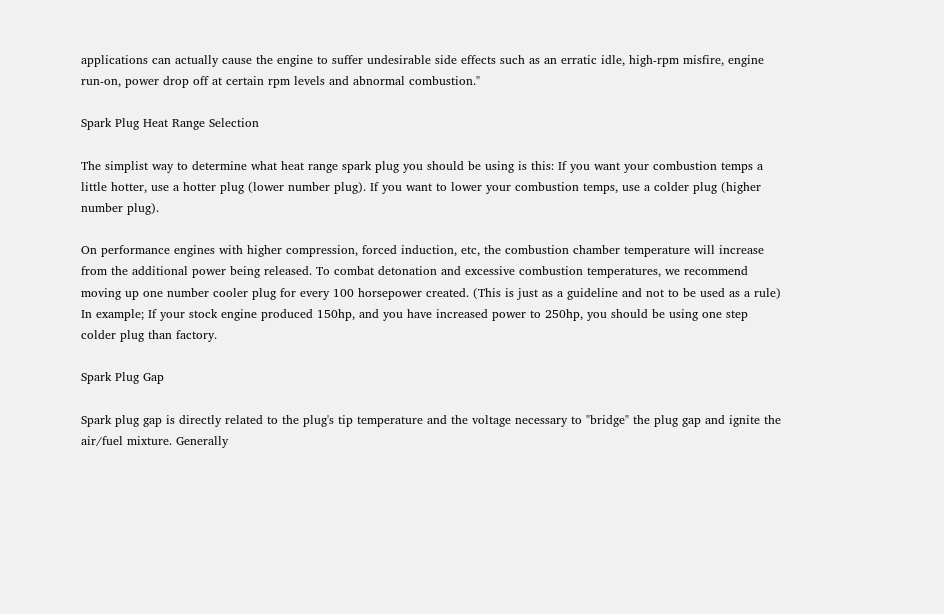applications can actually cause the engine to suffer undesirable side effects such as an erratic idle, high-rpm misfire, engine run-on, power drop off at certain rpm levels and abnormal combustion."

Spark Plug Heat Range Selection

The simplist way to determine what heat range spark plug you should be using is this: If you want your combustion temps a little hotter, use a hotter plug (lower number plug). If you want to lower your combustion temps, use a colder plug (higher number plug).

On performance engines with higher compression, forced induction, etc, the combustion chamber temperature will increase from the additional power being released. To combat detonation and excessive combustion temperatures, we recommend moving up one number cooler plug for every 100 horsepower created. (This is just as a guideline and not to be used as a rule) In example; If your stock engine produced 150hp, and you have increased power to 250hp, you should be using one step colder plug than factory.

Spark Plug Gap

Spark plug gap is directly related to the plug's tip temperature and the voltage necessary to "bridge" the plug gap and ignite the air/fuel mixture. Generally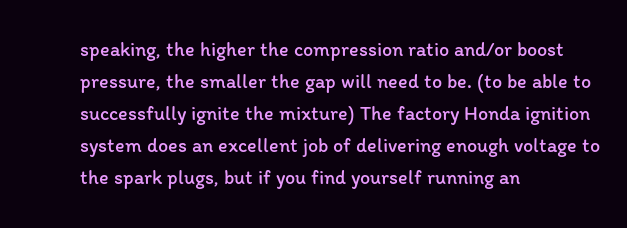speaking, the higher the compression ratio and/or boost pressure, the smaller the gap will need to be. (to be able to successfully ignite the mixture) The factory Honda ignition system does an excellent job of delivering enough voltage to the spark plugs, but if you find yourself running an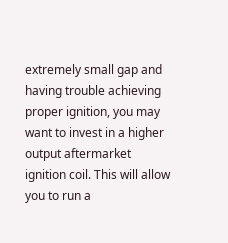extremely small gap and having trouble achieving proper ignition, you may want to invest in a higher output aftermarket ignition coil. This will allow you to run a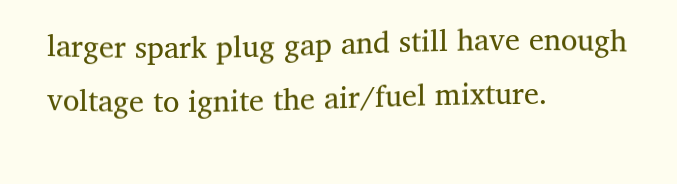larger spark plug gap and still have enough voltage to ignite the air/fuel mixture.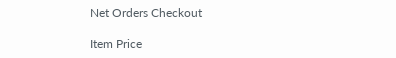Net Orders Checkout

Item Price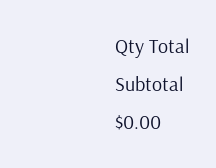Qty Total
Subtotal $0.00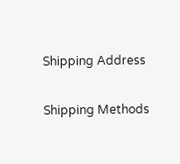Shipping Address

Shipping Methods